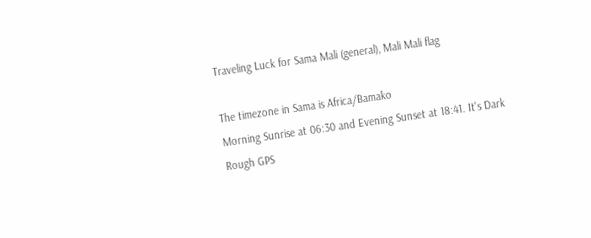Traveling Luck for Sama Mali (general), Mali Mali flag

The timezone in Sama is Africa/Bamako
Morning Sunrise at 06:30 and Evening Sunset at 18:41. It's Dark
Rough GPS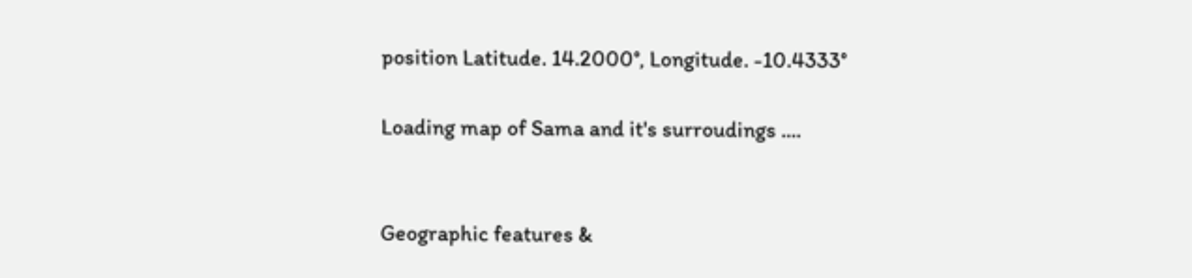position Latitude. 14.2000°, Longitude. -10.4333°

Loading map of Sama and it's surroudings ....


Geographic features &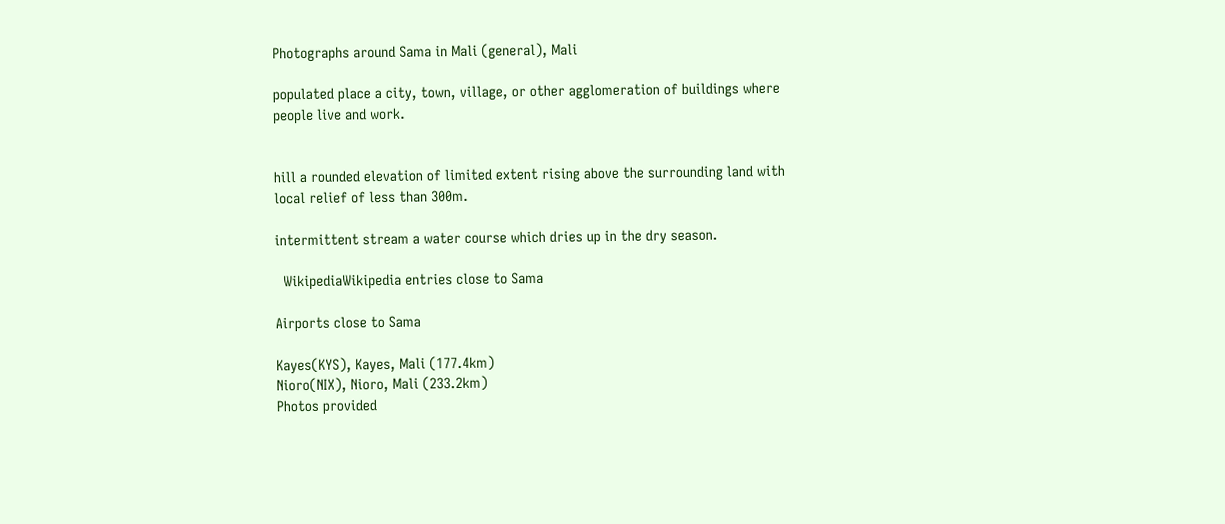Photographs around Sama in Mali (general), Mali

populated place a city, town, village, or other agglomeration of buildings where people live and work.


hill a rounded elevation of limited extent rising above the surrounding land with local relief of less than 300m.

intermittent stream a water course which dries up in the dry season.

  WikipediaWikipedia entries close to Sama

Airports close to Sama

Kayes(KYS), Kayes, Mali (177.4km)
Nioro(NIX), Nioro, Mali (233.2km)
Photos provided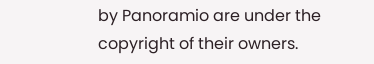by Panoramio are under the copyright of their owners.